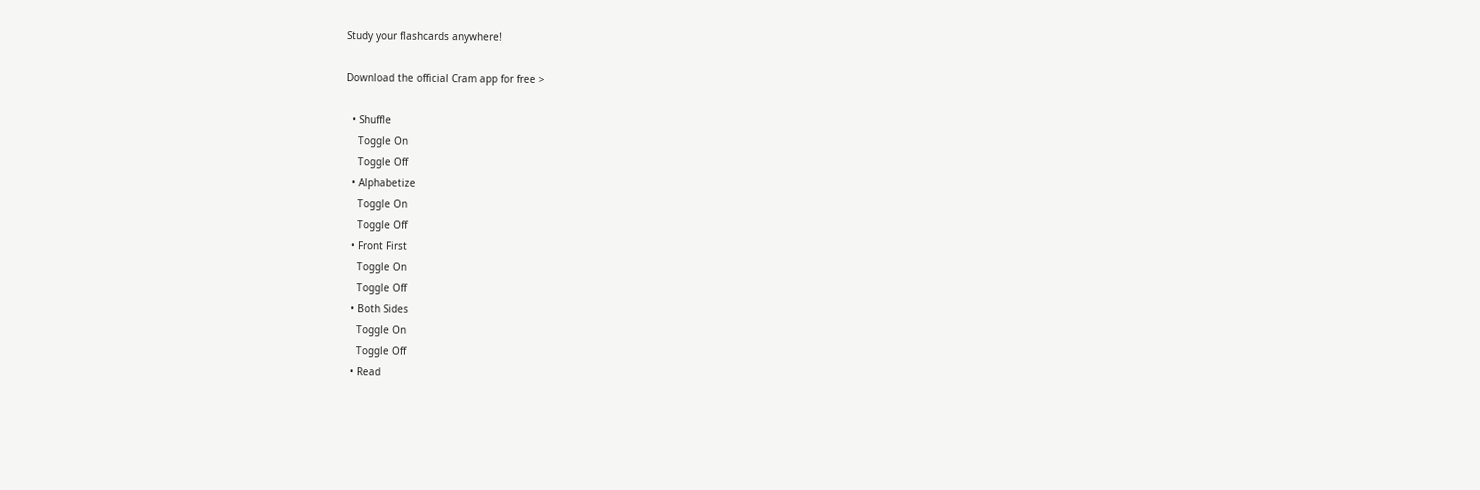Study your flashcards anywhere!

Download the official Cram app for free >

  • Shuffle
    Toggle On
    Toggle Off
  • Alphabetize
    Toggle On
    Toggle Off
  • Front First
    Toggle On
    Toggle Off
  • Both Sides
    Toggle On
    Toggle Off
  • Read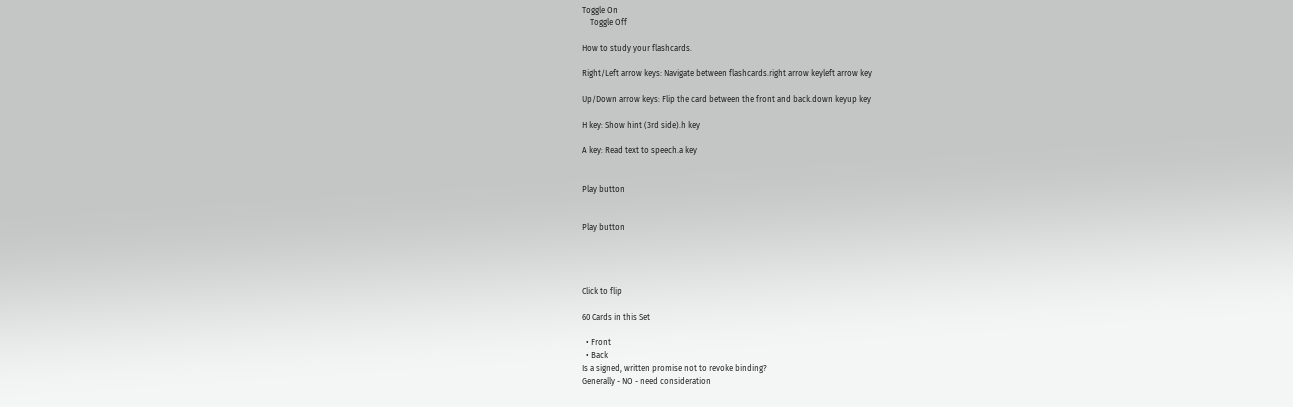Toggle On
    Toggle Off

How to study your flashcards.

Right/Left arrow keys: Navigate between flashcards.right arrow keyleft arrow key

Up/Down arrow keys: Flip the card between the front and back.down keyup key

H key: Show hint (3rd side).h key

A key: Read text to speech.a key


Play button


Play button




Click to flip

60 Cards in this Set

  • Front
  • Back
Is a signed, written promise not to revoke binding?
Generally - NO - need consideration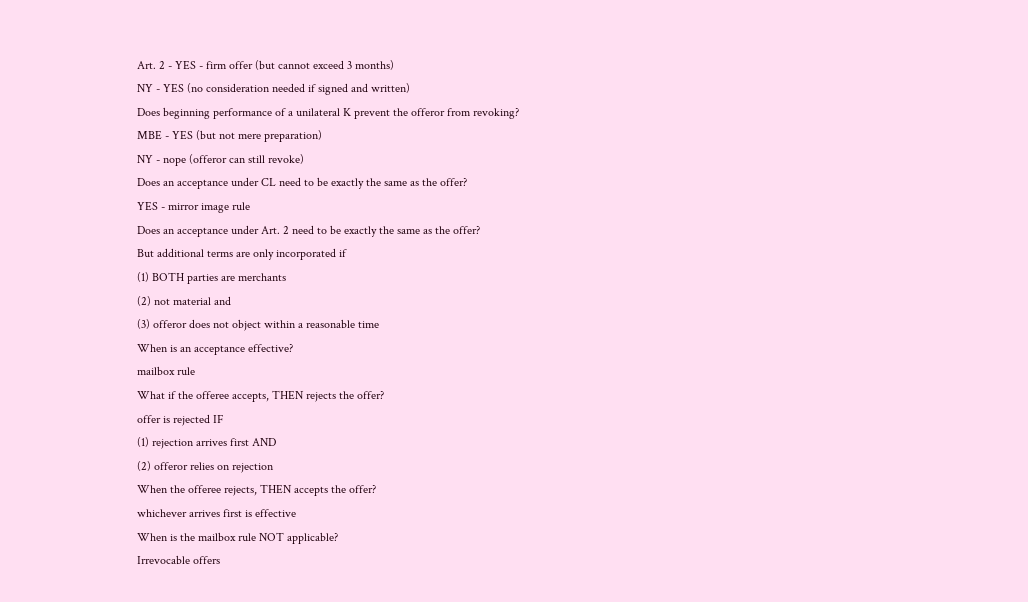Art. 2 - YES - firm offer (but cannot exceed 3 months)
NY - YES (no consideration needed if signed and written)
Does beginning performance of a unilateral K prevent the offeror from revoking?
MBE - YES (but not mere preparation)
NY - nope (offeror can still revoke)
Does an acceptance under CL need to be exactly the same as the offer?
YES - mirror image rule
Does an acceptance under Art. 2 need to be exactly the same as the offer?
But additional terms are only incorporated if
(1) BOTH parties are merchants
(2) not material and
(3) offeror does not object within a reasonable time
When is an acceptance effective?
mailbox rule
What if the offeree accepts, THEN rejects the offer?
offer is rejected IF
(1) rejection arrives first AND
(2) offeror relies on rejection
When the offeree rejects, THEN accepts the offer?
whichever arrives first is effective
When is the mailbox rule NOT applicable?
Irrevocable offers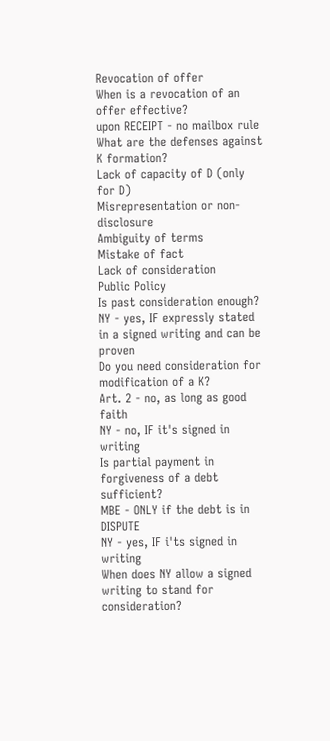Revocation of offer
When is a revocation of an offer effective?
upon RECEIPT - no mailbox rule
What are the defenses against K formation?
Lack of capacity of D (only for D)
Misrepresentation or non-disclosure
Ambiguity of terms
Mistake of fact
Lack of consideration
Public Policy
Is past consideration enough?
NY - yes, IF expressly stated in a signed writing and can be proven
Do you need consideration for modification of a K?
Art. 2 - no, as long as good faith
NY - no, IF it's signed in writing
Is partial payment in forgiveness of a debt sufficient?
MBE - ONLY if the debt is in DISPUTE
NY - yes, IF i'ts signed in writing
When does NY allow a signed writing to stand for consideration?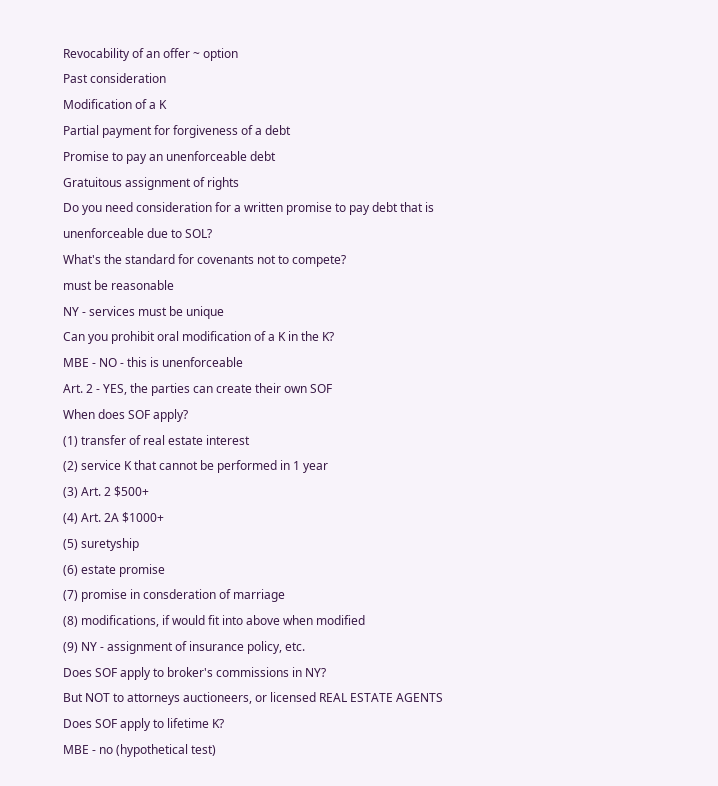Revocability of an offer ~ option
Past consideration
Modification of a K
Partial payment for forgiveness of a debt
Promise to pay an unenforceable debt
Gratuitous assignment of rights
Do you need consideration for a written promise to pay debt that is unenforceable due to SOL?
What's the standard for covenants not to compete?
must be reasonable
NY - services must be unique
Can you prohibit oral modification of a K in the K?
MBE - NO - this is unenforceable
Art. 2 - YES, the parties can create their own SOF
When does SOF apply?
(1) transfer of real estate interest
(2) service K that cannot be performed in 1 year
(3) Art. 2 $500+
(4) Art. 2A $1000+
(5) suretyship
(6) estate promise
(7) promise in consderation of marriage
(8) modifications, if would fit into above when modified
(9) NY - assignment of insurance policy, etc.
Does SOF apply to broker's commissions in NY?
But NOT to attorneys auctioneers, or licensed REAL ESTATE AGENTS
Does SOF apply to lifetime K?
MBE - no (hypothetical test)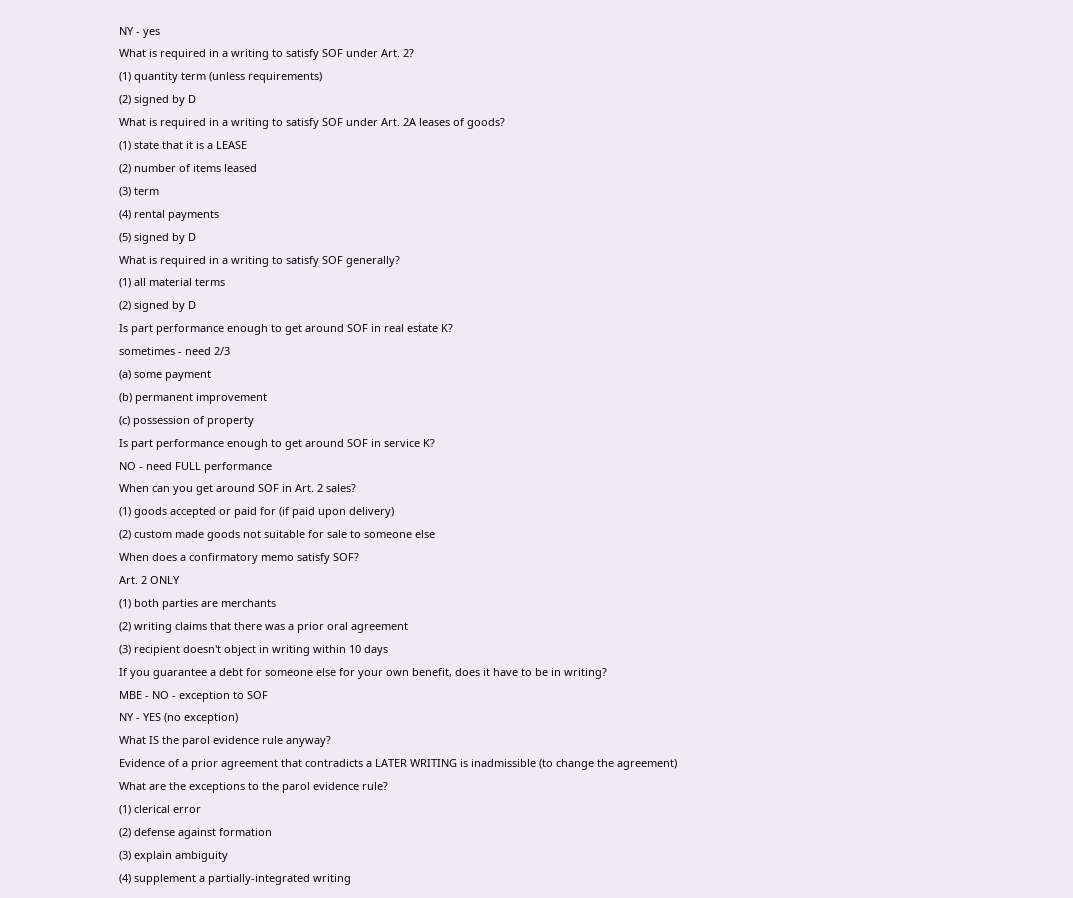NY - yes
What is required in a writing to satisfy SOF under Art. 2?
(1) quantity term (unless requirements)
(2) signed by D
What is required in a writing to satisfy SOF under Art. 2A leases of goods?
(1) state that it is a LEASE
(2) number of items leased
(3) term
(4) rental payments
(5) signed by D
What is required in a writing to satisfy SOF generally?
(1) all material terms
(2) signed by D
Is part performance enough to get around SOF in real estate K?
sometimes - need 2/3
(a) some payment
(b) permanent improvement
(c) possession of property
Is part performance enough to get around SOF in service K?
NO - need FULL performance
When can you get around SOF in Art. 2 sales?
(1) goods accepted or paid for (if paid upon delivery)
(2) custom made goods not suitable for sale to someone else
When does a confirmatory memo satisfy SOF?
Art. 2 ONLY
(1) both parties are merchants
(2) writing claims that there was a prior oral agreement
(3) recipient doesn't object in writing within 10 days
If you guarantee a debt for someone else for your own benefit, does it have to be in writing?
MBE - NO - exception to SOF
NY - YES (no exception)
What IS the parol evidence rule anyway?
Evidence of a prior agreement that contradicts a LATER WRITING is inadmissible (to change the agreement)
What are the exceptions to the parol evidence rule?
(1) clerical error
(2) defense against formation
(3) explain ambiguity
(4) supplement a partially-integrated writing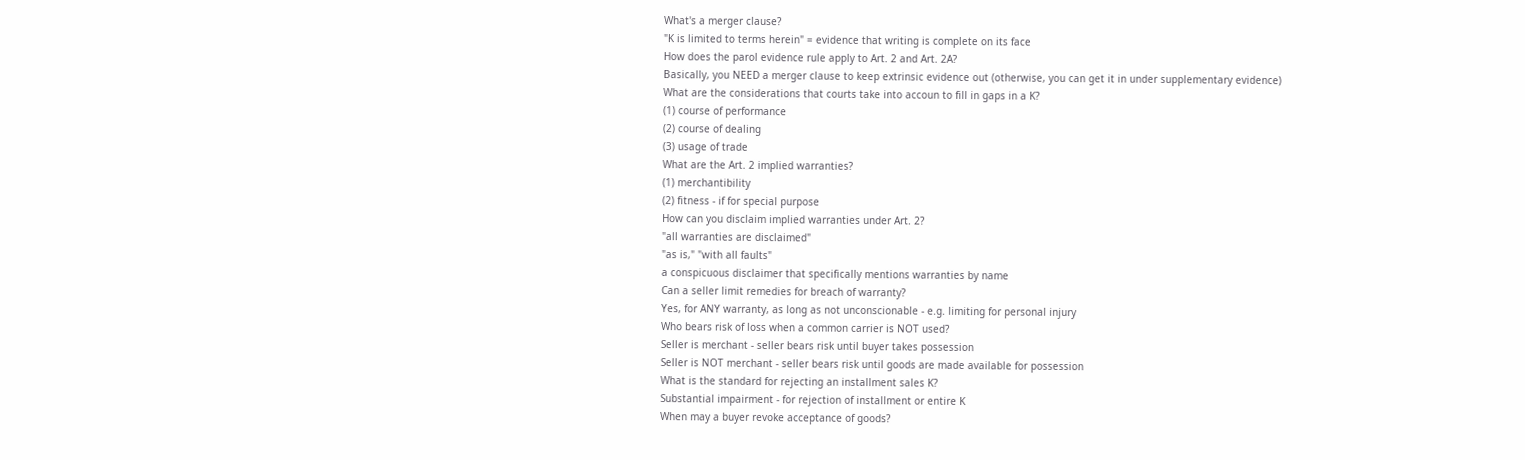What's a merger clause?
"K is limited to terms herein" = evidence that writing is complete on its face
How does the parol evidence rule apply to Art. 2 and Art. 2A?
Basically, you NEED a merger clause to keep extrinsic evidence out (otherwise, you can get it in under supplementary evidence)
What are the considerations that courts take into accoun to fill in gaps in a K?
(1) course of performance
(2) course of dealing
(3) usage of trade
What are the Art. 2 implied warranties?
(1) merchantibility
(2) fitness - if for special purpose
How can you disclaim implied warranties under Art. 2?
"all warranties are disclaimed"
"as is," "with all faults"
a conspicuous disclaimer that specifically mentions warranties by name
Can a seller limit remedies for breach of warranty?
Yes, for ANY warranty, as long as not unconscionable - e.g. limiting for personal injury
Who bears risk of loss when a common carrier is NOT used?
Seller is merchant - seller bears risk until buyer takes possession
Seller is NOT merchant - seller bears risk until goods are made available for possession
What is the standard for rejecting an installment sales K?
Substantial impairment - for rejection of installment or entire K
When may a buyer revoke acceptance of goods?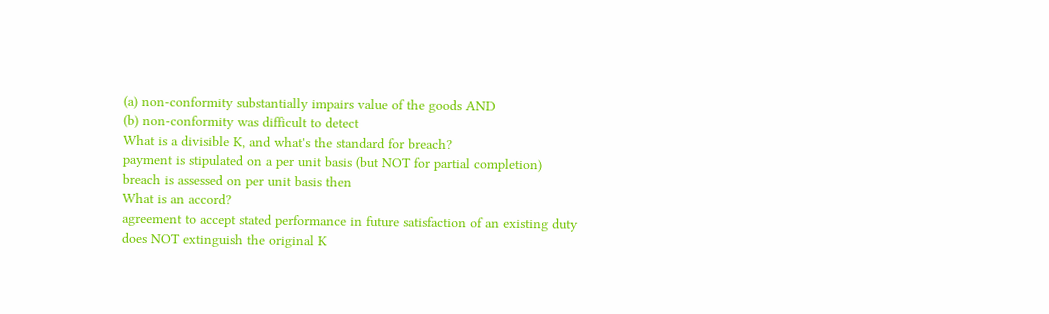(a) non-conformity substantially impairs value of the goods AND
(b) non-conformity was difficult to detect
What is a divisible K, and what's the standard for breach?
payment is stipulated on a per unit basis (but NOT for partial completion)
breach is assessed on per unit basis then
What is an accord?
agreement to accept stated performance in future satisfaction of an existing duty
does NOT extinguish the original K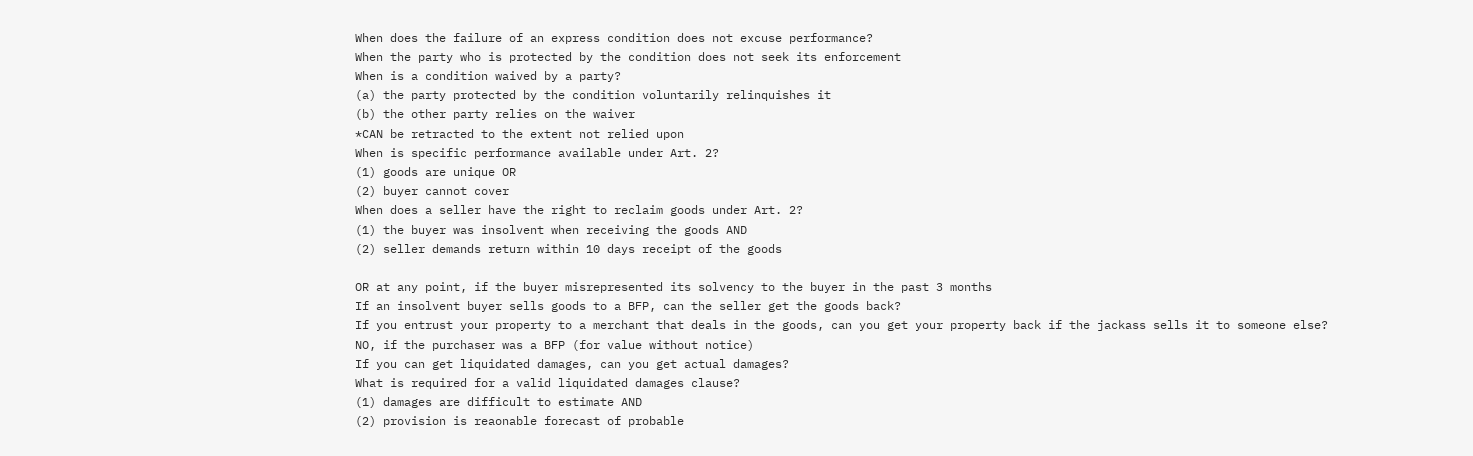When does the failure of an express condition does not excuse performance?
When the party who is protected by the condition does not seek its enforcement
When is a condition waived by a party?
(a) the party protected by the condition voluntarily relinquishes it
(b) the other party relies on the waiver
*CAN be retracted to the extent not relied upon
When is specific performance available under Art. 2?
(1) goods are unique OR
(2) buyer cannot cover
When does a seller have the right to reclaim goods under Art. 2?
(1) the buyer was insolvent when receiving the goods AND
(2) seller demands return within 10 days receipt of the goods

OR at any point, if the buyer misrepresented its solvency to the buyer in the past 3 months
If an insolvent buyer sells goods to a BFP, can the seller get the goods back?
If you entrust your property to a merchant that deals in the goods, can you get your property back if the jackass sells it to someone else?
NO, if the purchaser was a BFP (for value without notice)
If you can get liquidated damages, can you get actual damages?
What is required for a valid liquidated damages clause?
(1) damages are difficult to estimate AND
(2) provision is reaonable forecast of probable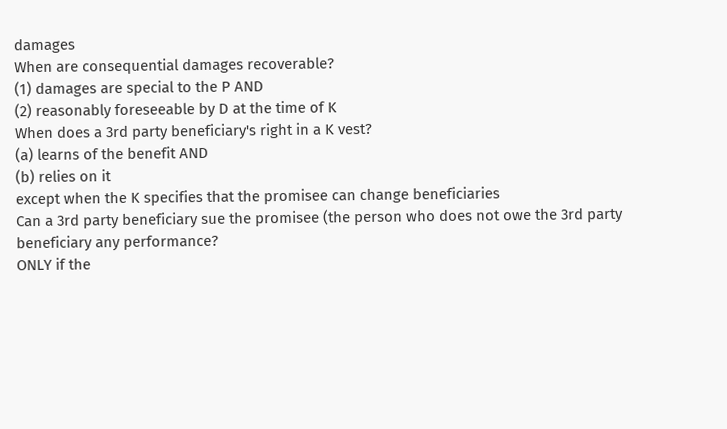damages
When are consequential damages recoverable?
(1) damages are special to the P AND
(2) reasonably foreseeable by D at the time of K
When does a 3rd party beneficiary's right in a K vest?
(a) learns of the benefit AND
(b) relies on it
except when the K specifies that the promisee can change beneficiaries
Can a 3rd party beneficiary sue the promisee (the person who does not owe the 3rd party beneficiary any performance?
ONLY if the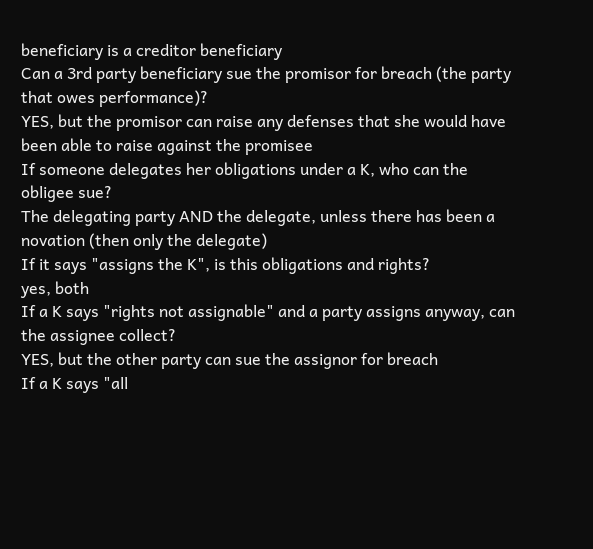beneficiary is a creditor beneficiary
Can a 3rd party beneficiary sue the promisor for breach (the party that owes performance)?
YES, but the promisor can raise any defenses that she would have been able to raise against the promisee
If someone delegates her obligations under a K, who can the obligee sue?
The delegating party AND the delegate, unless there has been a novation (then only the delegate)
If it says "assigns the K", is this obligations and rights?
yes, both
If a K says "rights not assignable" and a party assigns anyway, can the assignee collect?
YES, but the other party can sue the assignor for breach
If a K says "all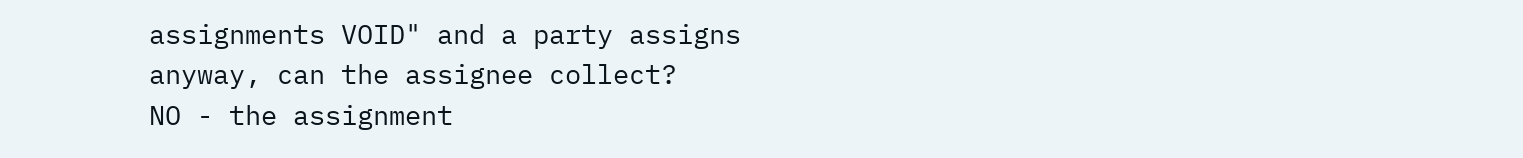assignments VOID" and a party assigns anyway, can the assignee collect?
NO - the assignment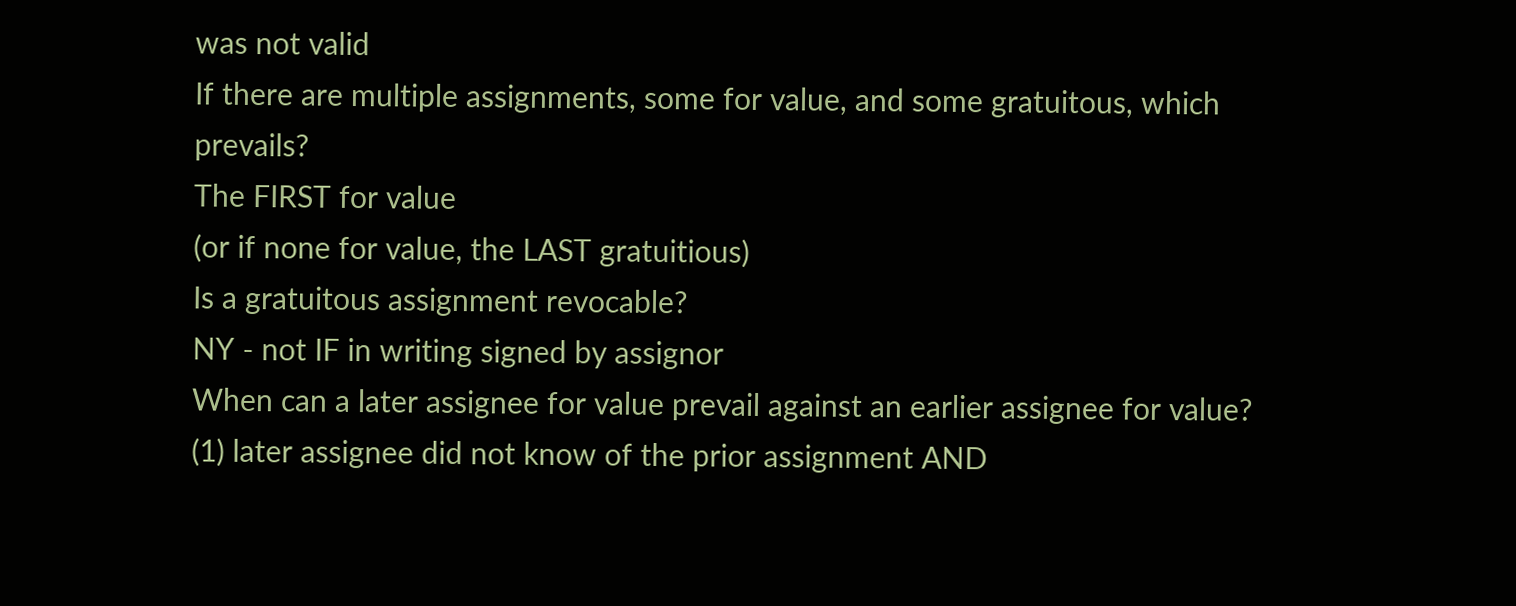was not valid
If there are multiple assignments, some for value, and some gratuitous, which prevails?
The FIRST for value
(or if none for value, the LAST gratuitious)
Is a gratuitous assignment revocable?
NY - not IF in writing signed by assignor
When can a later assignee for value prevail against an earlier assignee for value?
(1) later assignee did not know of the prior assignment AND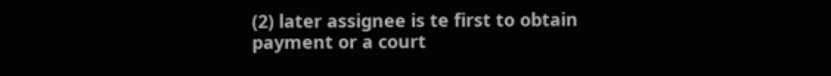(2) later assignee is te first to obtain payment or a court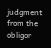judgment from the obligor